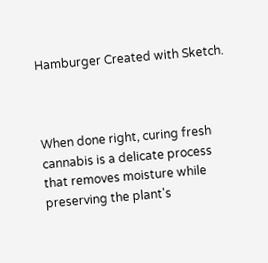Hamburger Created with Sketch.



When done right, curing fresh cannabis is a delicate process that removes moisture while preserving the plant's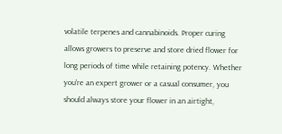volatile terpenes and cannabinoids. Proper curing allows growers to preserve and store dried flower for long periods of time while retaining potency. Whether you're an expert grower or a casual consumer, you should always store your flower in an airtight,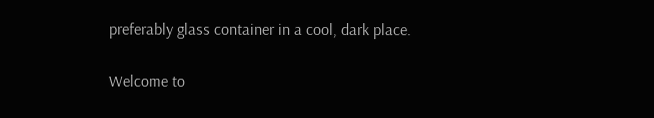preferably glass container in a cool, dark place.

Welcome to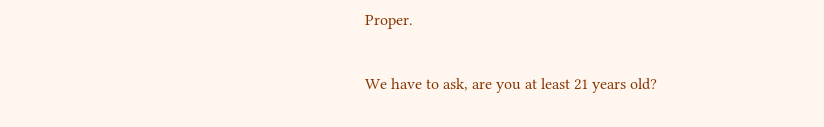Proper.

We have to ask, are you at least 21 years old?